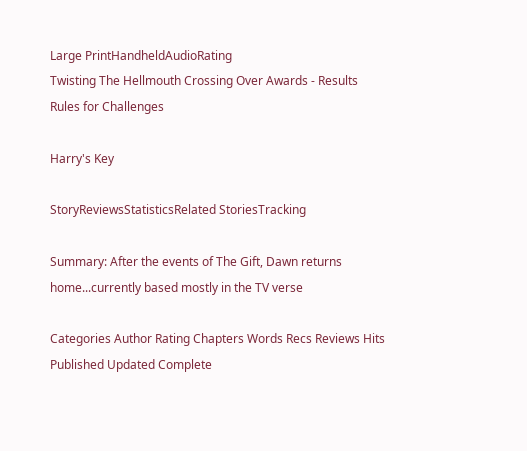Large PrintHandheldAudioRating
Twisting The Hellmouth Crossing Over Awards - Results
Rules for Challenges

Harry's Key

StoryReviewsStatisticsRelated StoriesTracking

Summary: After the events of The Gift, Dawn returns home...currently based mostly in the TV verse

Categories Author Rating Chapters Words Recs Reviews Hits Published Updated Complete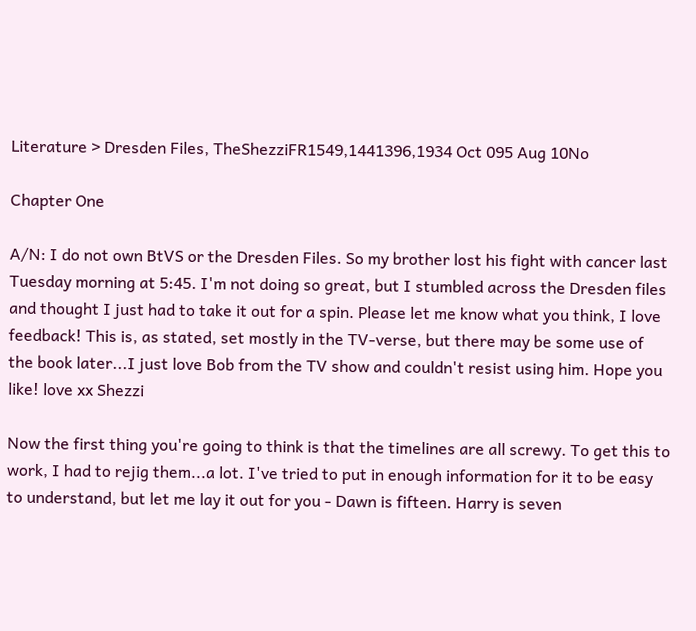Literature > Dresden Files, TheShezziFR1549,1441396,1934 Oct 095 Aug 10No

Chapter One

A/N: I do not own BtVS or the Dresden Files. So my brother lost his fight with cancer last Tuesday morning at 5:45. I'm not doing so great, but I stumbled across the Dresden files and thought I just had to take it out for a spin. Please let me know what you think, I love feedback! This is, as stated, set mostly in the TV-verse, but there may be some use of the book later...I just love Bob from the TV show and couldn't resist using him. Hope you like! love xx Shezzi

Now the first thing you're going to think is that the timelines are all screwy. To get this to work, I had to rejig them...a lot. I've tried to put in enough information for it to be easy to understand, but let me lay it out for you - Dawn is fifteen. Harry is seven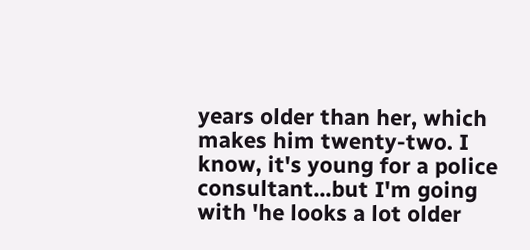years older than her, which makes him twenty-two. I know, it's young for a police consultant...but I'm going with 'he looks a lot older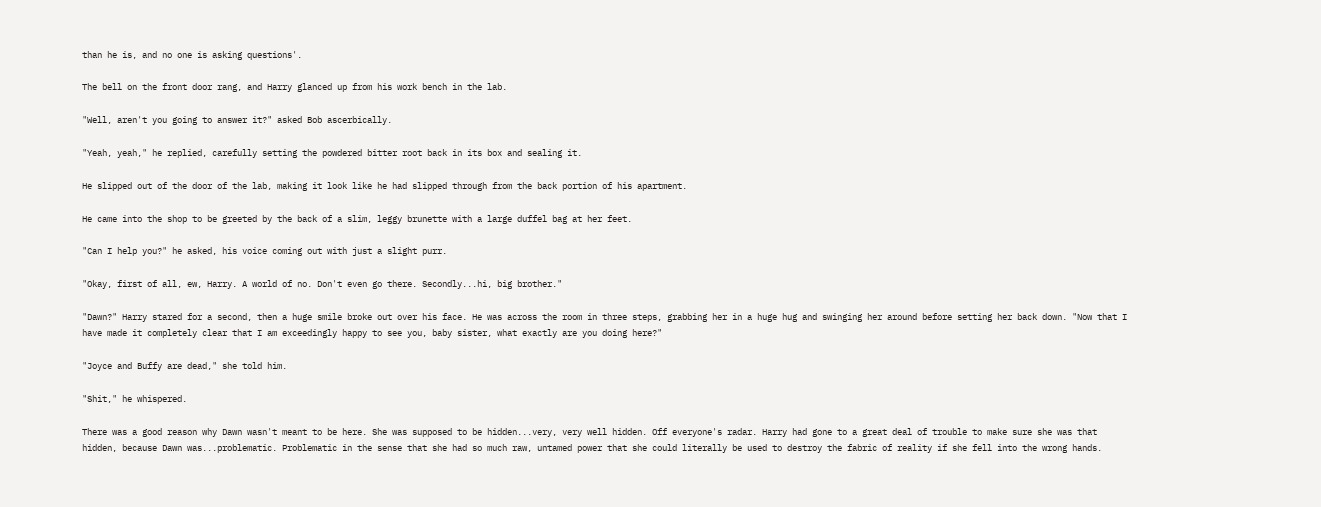than he is, and no one is asking questions'.

The bell on the front door rang, and Harry glanced up from his work bench in the lab.

"Well, aren't you going to answer it?" asked Bob ascerbically.

"Yeah, yeah," he replied, carefully setting the powdered bitter root back in its box and sealing it.

He slipped out of the door of the lab, making it look like he had slipped through from the back portion of his apartment.

He came into the shop to be greeted by the back of a slim, leggy brunette with a large duffel bag at her feet.

"Can I help you?" he asked, his voice coming out with just a slight purr.

"Okay, first of all, ew, Harry. A world of no. Don't even go there. Secondly...hi, big brother."

"Dawn?" Harry stared for a second, then a huge smile broke out over his face. He was across the room in three steps, grabbing her in a huge hug and swinging her around before setting her back down. "Now that I have made it completely clear that I am exceedingly happy to see you, baby sister, what exactly are you doing here?"

"Joyce and Buffy are dead," she told him.

"Shit," he whispered.

There was a good reason why Dawn wasn't meant to be here. She was supposed to be hidden...very, very well hidden. Off everyone's radar. Harry had gone to a great deal of trouble to make sure she was that hidden, because Dawn was...problematic. Problematic in the sense that she had so much raw, untamed power that she could literally be used to destroy the fabric of reality if she fell into the wrong hands.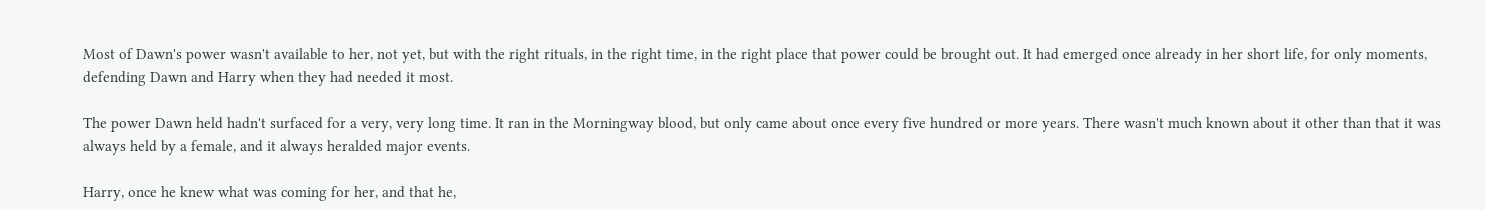Most of Dawn's power wasn't available to her, not yet, but with the right rituals, in the right time, in the right place that power could be brought out. It had emerged once already in her short life, for only moments, defending Dawn and Harry when they had needed it most.

The power Dawn held hadn't surfaced for a very, very long time. It ran in the Morningway blood, but only came about once every five hundred or more years. There wasn't much known about it other than that it was always held by a female, and it always heralded major events.

Harry, once he knew what was coming for her, and that he,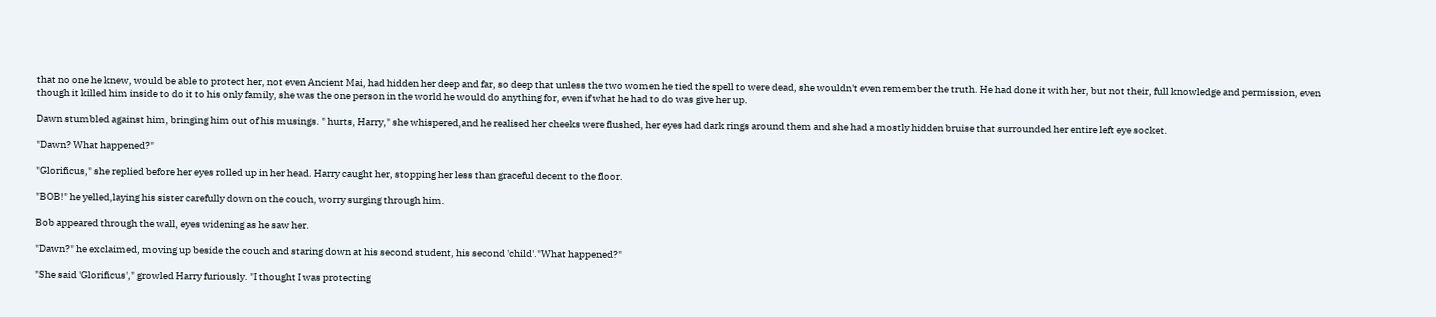that no one he knew, would be able to protect her, not even Ancient Mai, had hidden her deep and far, so deep that unless the two women he tied the spell to were dead, she wouldn't even remember the truth. He had done it with her, but not their, full knowledge and permission, even though it killed him inside to do it to his only family, she was the one person in the world he would do anything for, even if what he had to do was give her up.

Dawn stumbled against him, bringing him out of his musings. " hurts, Harry," she whispered,and he realised her cheeks were flushed, her eyes had dark rings around them and she had a mostly hidden bruise that surrounded her entire left eye socket.

"Dawn? What happened?"

"Glorificus," she replied before her eyes rolled up in her head. Harry caught her, stopping her less than graceful decent to the floor.

"BOB!" he yelled,laying his sister carefully down on the couch, worry surging through him.

Bob appeared through the wall, eyes widening as he saw her.

"Dawn?" he exclaimed, moving up beside the couch and staring down at his second student, his second 'child'."What happened?"

"She said 'Glorificus'," growled Harry furiously. "I thought I was protecting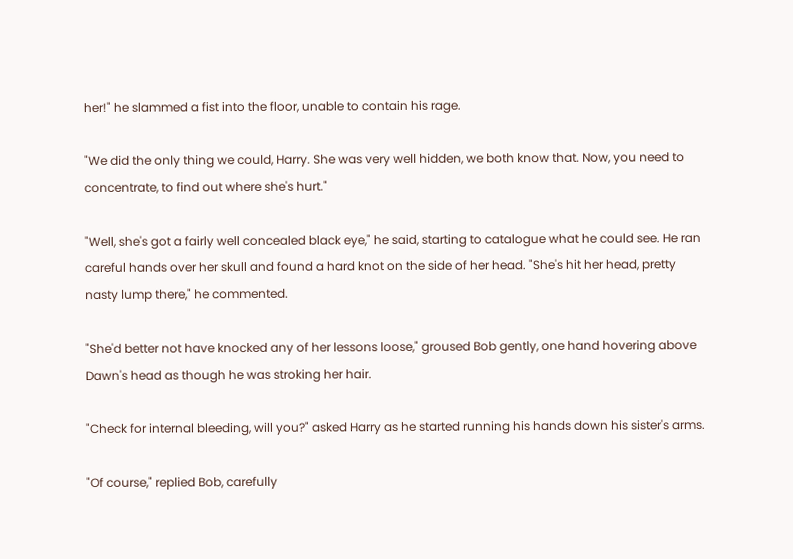her!" he slammed a fist into the floor, unable to contain his rage.

"We did the only thing we could, Harry. She was very well hidden, we both know that. Now, you need to concentrate, to find out where she's hurt."

"Well, she's got a fairly well concealed black eye," he said, starting to catalogue what he could see. He ran careful hands over her skull and found a hard knot on the side of her head. "She's hit her head, pretty nasty lump there," he commented.

"She'd better not have knocked any of her lessons loose," groused Bob gently, one hand hovering above Dawn's head as though he was stroking her hair.

"Check for internal bleeding, will you?" asked Harry as he started running his hands down his sister's arms.

"Of course," replied Bob, carefully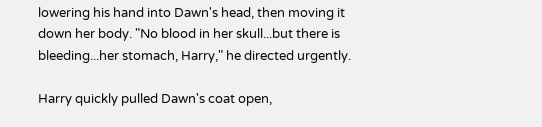lowering his hand into Dawn's head, then moving it down her body. "No blood in her skull...but there is bleeding...her stomach, Harry," he directed urgently.

Harry quickly pulled Dawn's coat open,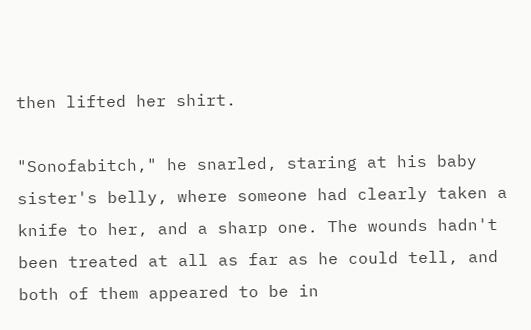then lifted her shirt.

"Sonofabitch," he snarled, staring at his baby sister's belly, where someone had clearly taken a knife to her, and a sharp one. The wounds hadn't been treated at all as far as he could tell, and both of them appeared to be in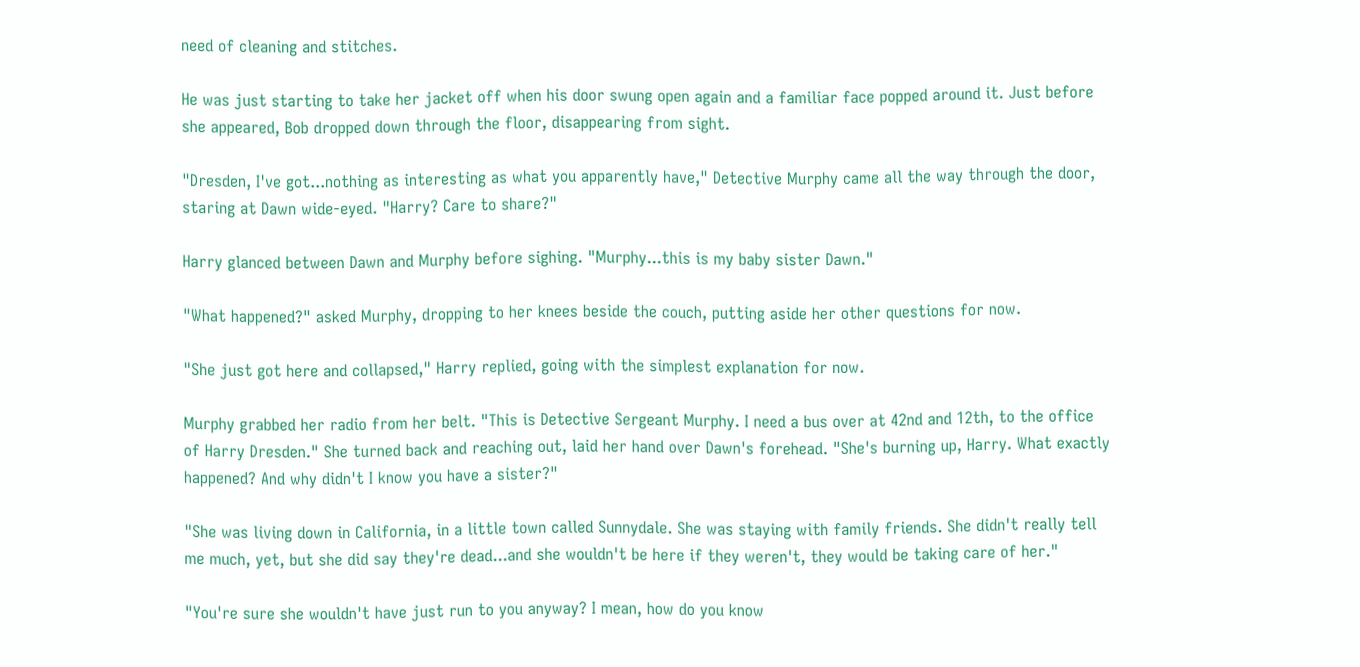need of cleaning and stitches.

He was just starting to take her jacket off when his door swung open again and a familiar face popped around it. Just before she appeared, Bob dropped down through the floor, disappearing from sight.

"Dresden, I've got...nothing as interesting as what you apparently have," Detective Murphy came all the way through the door, staring at Dawn wide-eyed. "Harry? Care to share?"

Harry glanced between Dawn and Murphy before sighing. "Murphy...this is my baby sister Dawn."

"What happened?" asked Murphy, dropping to her knees beside the couch, putting aside her other questions for now.

"She just got here and collapsed," Harry replied, going with the simplest explanation for now.

Murphy grabbed her radio from her belt. "This is Detective Sergeant Murphy. I need a bus over at 42nd and 12th, to the office of Harry Dresden." She turned back and reaching out, laid her hand over Dawn's forehead. "She's burning up, Harry. What exactly happened? And why didn't I know you have a sister?"

"She was living down in California, in a little town called Sunnydale. She was staying with family friends. She didn't really tell me much, yet, but she did say they're dead...and she wouldn't be here if they weren't, they would be taking care of her."

"You're sure she wouldn't have just run to you anyway? I mean, how do you know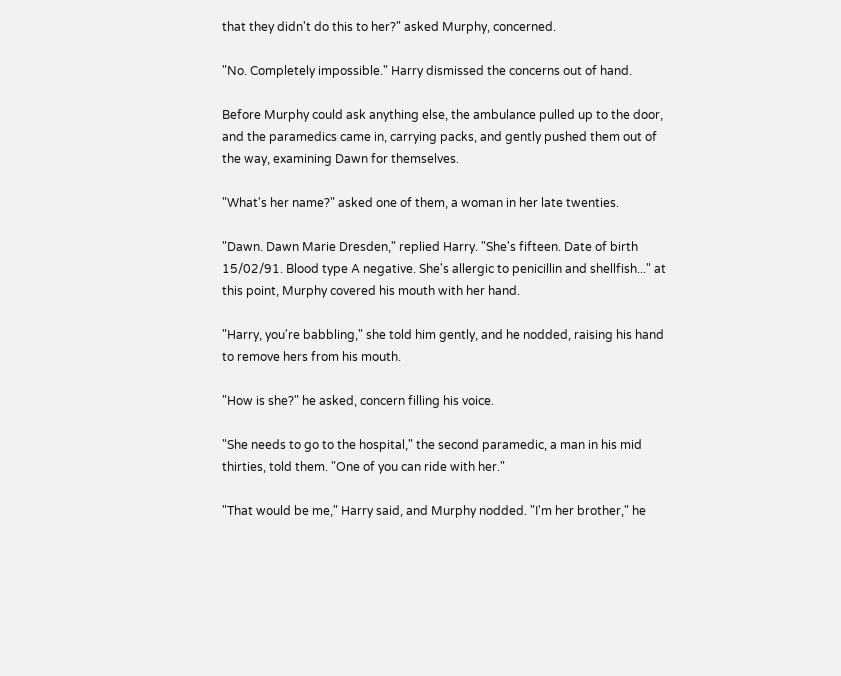that they didn't do this to her?" asked Murphy, concerned.

"No. Completely impossible." Harry dismissed the concerns out of hand.

Before Murphy could ask anything else, the ambulance pulled up to the door, and the paramedics came in, carrying packs, and gently pushed them out of the way, examining Dawn for themselves.

"What's her name?" asked one of them, a woman in her late twenties.

"Dawn. Dawn Marie Dresden," replied Harry. "She's fifteen. Date of birth 15/02/91. Blood type A negative. She's allergic to penicillin and shellfish..." at this point, Murphy covered his mouth with her hand.

"Harry, you're babbling," she told him gently, and he nodded, raising his hand to remove hers from his mouth.

"How is she?" he asked, concern filling his voice.

"She needs to go to the hospital," the second paramedic, a man in his mid thirties, told them. "One of you can ride with her."

"That would be me," Harry said, and Murphy nodded. "I'm her brother," he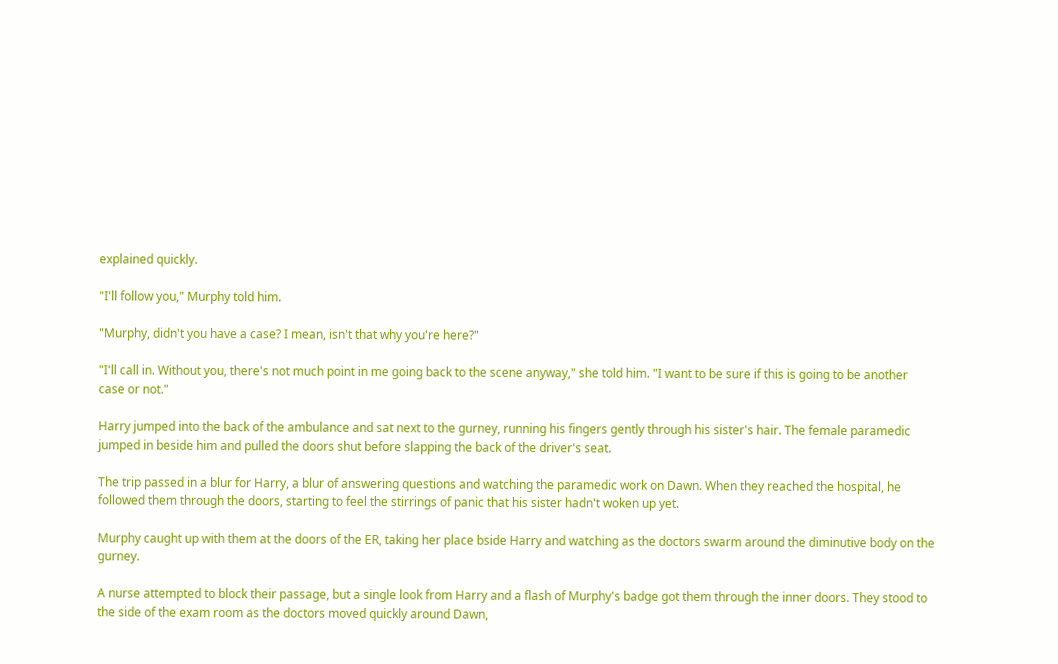explained quickly.

"I'll follow you," Murphy told him.

"Murphy, didn't you have a case? I mean, isn't that why you're here?"

"I'll call in. Without you, there's not much point in me going back to the scene anyway," she told him. "I want to be sure if this is going to be another case or not."

Harry jumped into the back of the ambulance and sat next to the gurney, running his fingers gently through his sister's hair. The female paramedic jumped in beside him and pulled the doors shut before slapping the back of the driver's seat.

The trip passed in a blur for Harry, a blur of answering questions and watching the paramedic work on Dawn. When they reached the hospital, he followed them through the doors, starting to feel the stirrings of panic that his sister hadn't woken up yet.

Murphy caught up with them at the doors of the ER, taking her place bside Harry and watching as the doctors swarm around the diminutive body on the gurney.

A nurse attempted to block their passage, but a single look from Harry and a flash of Murphy's badge got them through the inner doors. They stood to the side of the exam room as the doctors moved quickly around Dawn,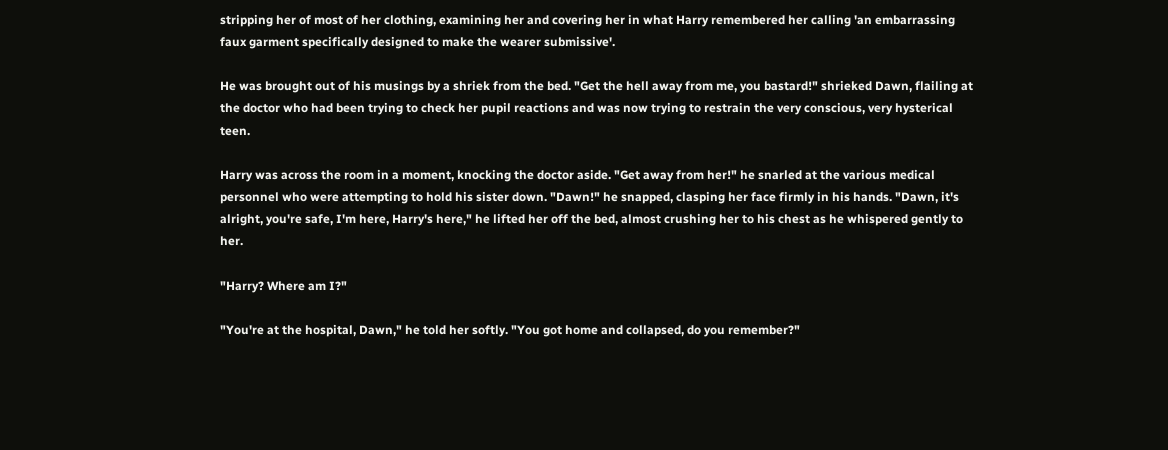stripping her of most of her clothing, examining her and covering her in what Harry remembered her calling 'an embarrassing faux garment specifically designed to make the wearer submissive'.

He was brought out of his musings by a shriek from the bed. "Get the hell away from me, you bastard!" shrieked Dawn, flailing at the doctor who had been trying to check her pupil reactions and was now trying to restrain the very conscious, very hysterical teen.

Harry was across the room in a moment, knocking the doctor aside. "Get away from her!" he snarled at the various medical personnel who were attempting to hold his sister down. "Dawn!" he snapped, clasping her face firmly in his hands. "Dawn, it's alright, you're safe, I'm here, Harry's here," he lifted her off the bed, almost crushing her to his chest as he whispered gently to her.

"Harry? Where am I?"

"You're at the hospital, Dawn," he told her softly. "You got home and collapsed, do you remember?"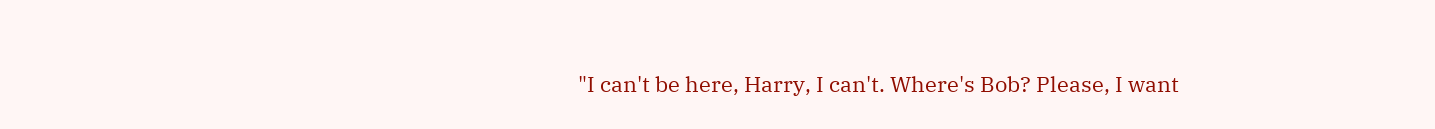"I can't be here, Harry, I can't. Where's Bob? Please, I want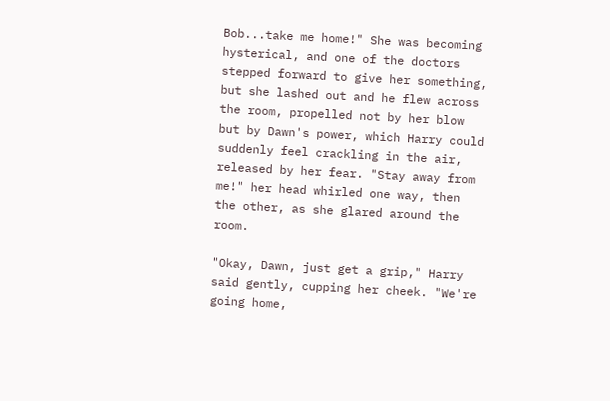Bob...take me home!" She was becoming hysterical, and one of the doctors stepped forward to give her something, but she lashed out and he flew across the room, propelled not by her blow but by Dawn's power, which Harry could suddenly feel crackling in the air, released by her fear. "Stay away from me!" her head whirled one way, then the other, as she glared around the room.

"Okay, Dawn, just get a grip," Harry said gently, cupping her cheek. "We're going home,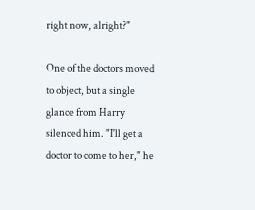right now, alright?"

One of the doctors moved to object, but a single glance from Harry silenced him. "I'll get a doctor to come to her," he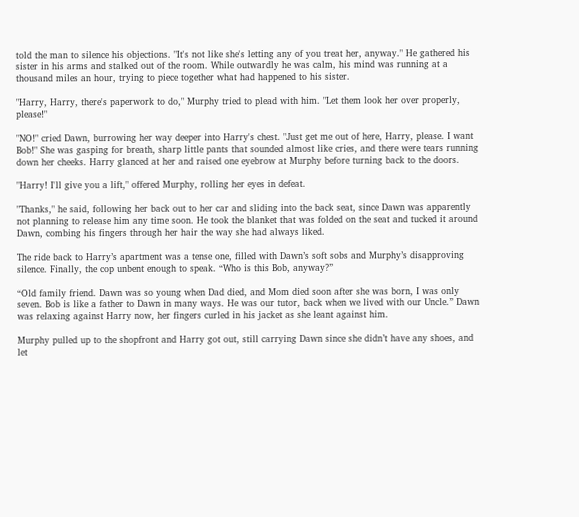told the man to silence his objections. "It's not like she's letting any of you treat her, anyway." He gathered his sister in his arms and stalked out of the room. While outwardly he was calm, his mind was running at a thousand miles an hour, trying to piece together what had happened to his sister.

"Harry, Harry, there's paperwork to do," Murphy tried to plead with him. "Let them look her over properly, please!"

"NO!" cried Dawn, burrowing her way deeper into Harry's chest. "Just get me out of here, Harry, please. I want Bob!" She was gasping for breath, sharp little pants that sounded almost like cries, and there were tears running down her cheeks. Harry glanced at her and raised one eyebrow at Murphy before turning back to the doors.

"Harry! I'll give you a lift," offered Murphy, rolling her eyes in defeat.

"Thanks," he said, following her back out to her car and sliding into the back seat, since Dawn was apparently not planning to release him any time soon. He took the blanket that was folded on the seat and tucked it around Dawn, combing his fingers through her hair the way she had always liked.

The ride back to Harry’s apartment was a tense one, filled with Dawn’s soft sobs and Murphy’s disapproving silence. Finally, the cop unbent enough to speak. “Who is this Bob, anyway?”

“Old family friend. Dawn was so young when Dad died, and Mom died soon after she was born, I was only seven. Bob is like a father to Dawn in many ways. He was our tutor, back when we lived with our Uncle.” Dawn was relaxing against Harry now, her fingers curled in his jacket as she leant against him.

Murphy pulled up to the shopfront and Harry got out, still carrying Dawn since she didn’t have any shoes, and let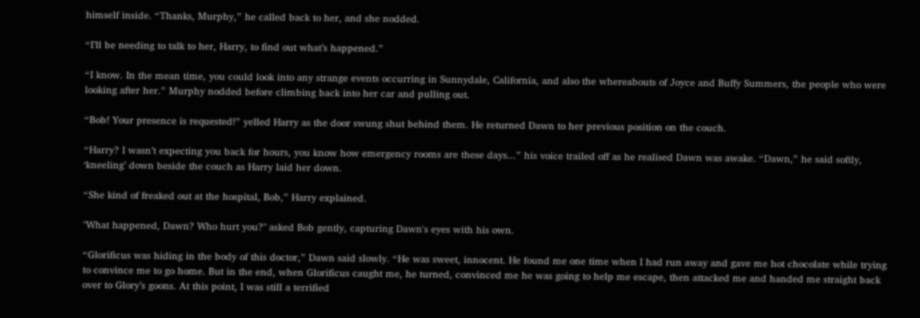himself inside. “Thanks, Murphy,” he called back to her, and she nodded.

“I’ll be needing to talk to her, Harry, to find out what’s happened.”

“I know. In the mean time, you could look into any strange events occurring in Sunnydale, California, and also the whereabouts of Joyce and Buffy Summers, the people who were looking after her.” Murphy nodded before climbing back into her car and pulling out.

“Bob! Your presence is requested!” yelled Harry as the door swung shut behind them. He returned Dawn to her previous position on the couch.

“Harry? I wasn’t expecting you back for hours, you know how emergency rooms are these days...” his voice trailed off as he realised Dawn was awake. “Dawn,” he said softly, ‘kneeling’ down beside the couch as Harry laid her down.

“She kind of freaked out at the hospital, Bob,” Harry explained.

"What happened, Dawn? Who hurt you?" asked Bob gently, capturing Dawn's eyes with his own.

“Glorificus was hiding in the body of this doctor,” Dawn said slowly. “He was sweet, innocent. He found me one time when I had run away and gave me hot chocolate while trying to convince me to go home. But in the end, when Glorificus caught me, he turned, convinced me he was going to help me escape, then attacked me and handed me straight back over to Glory’s goons. At this point, I was still a terrified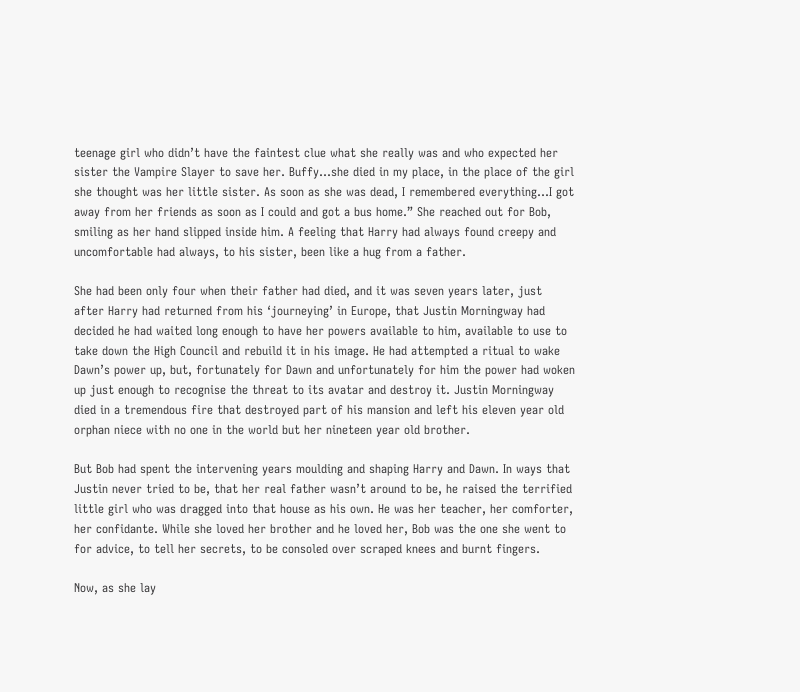teenage girl who didn’t have the faintest clue what she really was and who expected her sister the Vampire Slayer to save her. Buffy...she died in my place, in the place of the girl she thought was her little sister. As soon as she was dead, I remembered everything...I got away from her friends as soon as I could and got a bus home.” She reached out for Bob, smiling as her hand slipped inside him. A feeling that Harry had always found creepy and uncomfortable had always, to his sister, been like a hug from a father.

She had been only four when their father had died, and it was seven years later, just after Harry had returned from his ‘journeying’ in Europe, that Justin Morningway had decided he had waited long enough to have her powers available to him, available to use to take down the High Council and rebuild it in his image. He had attempted a ritual to wake Dawn’s power up, but, fortunately for Dawn and unfortunately for him the power had woken up just enough to recognise the threat to its avatar and destroy it. Justin Morningway died in a tremendous fire that destroyed part of his mansion and left his eleven year old orphan niece with no one in the world but her nineteen year old brother.

But Bob had spent the intervening years moulding and shaping Harry and Dawn. In ways that Justin never tried to be, that her real father wasn’t around to be, he raised the terrified little girl who was dragged into that house as his own. He was her teacher, her comforter, her confidante. While she loved her brother and he loved her, Bob was the one she went to for advice, to tell her secrets, to be consoled over scraped knees and burnt fingers.

Now, as she lay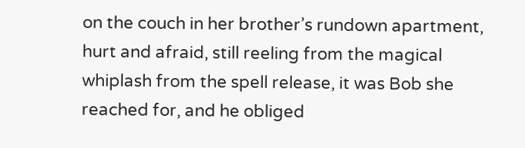on the couch in her brother’s rundown apartment, hurt and afraid, still reeling from the magical whiplash from the spell release, it was Bob she reached for, and he obliged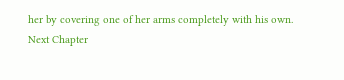her by covering one of her arms completely with his own.
Next Chapter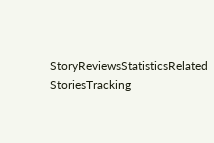StoryReviewsStatisticsRelated StoriesTracking